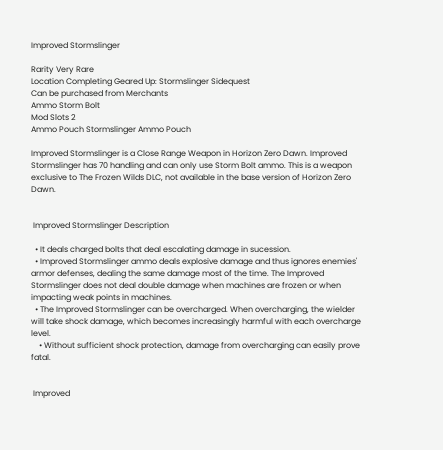Improved Stormslinger

Rarity Very Rare
Location Completing Geared Up: Stormslinger Sidequest
Can be purchased from Merchants
Ammo Storm Bolt
Mod Slots 2
Ammo Pouch Stormslinger Ammo Pouch

Improved Stormslinger is a Close Range Weapon in Horizon Zero Dawn. Improved Stormslinger has 70 handling and can only use Storm Bolt ammo. This is a weapon exclusive to The Frozen Wilds DLC, not available in the base version of Horizon Zero Dawn.


 Improved Stormslinger Description

  • It deals charged bolts that deal escalating damage in sucession.
  • Improved Stormslinger ammo deals explosive damage and thus ignores enemies' armor defenses, dealing the same damage most of the time. The Improved Stormslinger does not deal double damage when machines are frozen or when impacting weak points in machines.
  • The Improved Stormslinger can be overcharged. When overcharging, the wielder will take shock damage, which becomes increasingly harmful with each overcharge level.
    • Without sufficient shock protection, damage from overcharging can easily prove fatal.


 Improved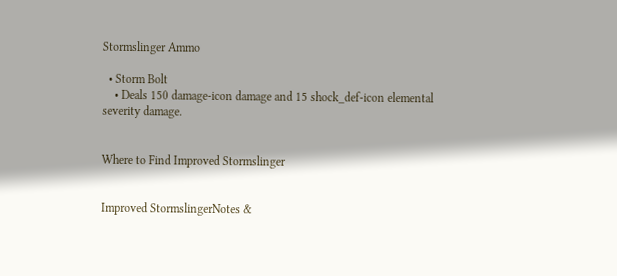Stormslinger Ammo

  • Storm Bolt
    • Deals 150 damage-icon damage and 15 shock_def-icon elemental severity damage.


Where to Find Improved Stormslinger


Improved StormslingerNotes &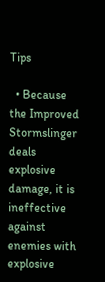Tips

  • Because the Improved Stormslinger deals explosive damage, it is ineffective against enemies with explosive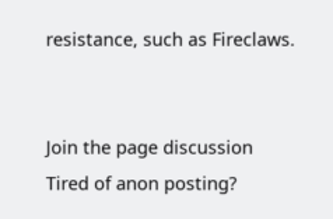resistance, such as Fireclaws.


Join the page discussion Tired of anon posting?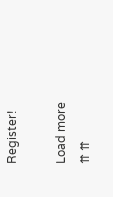Register!

Load more
⇈ ⇈